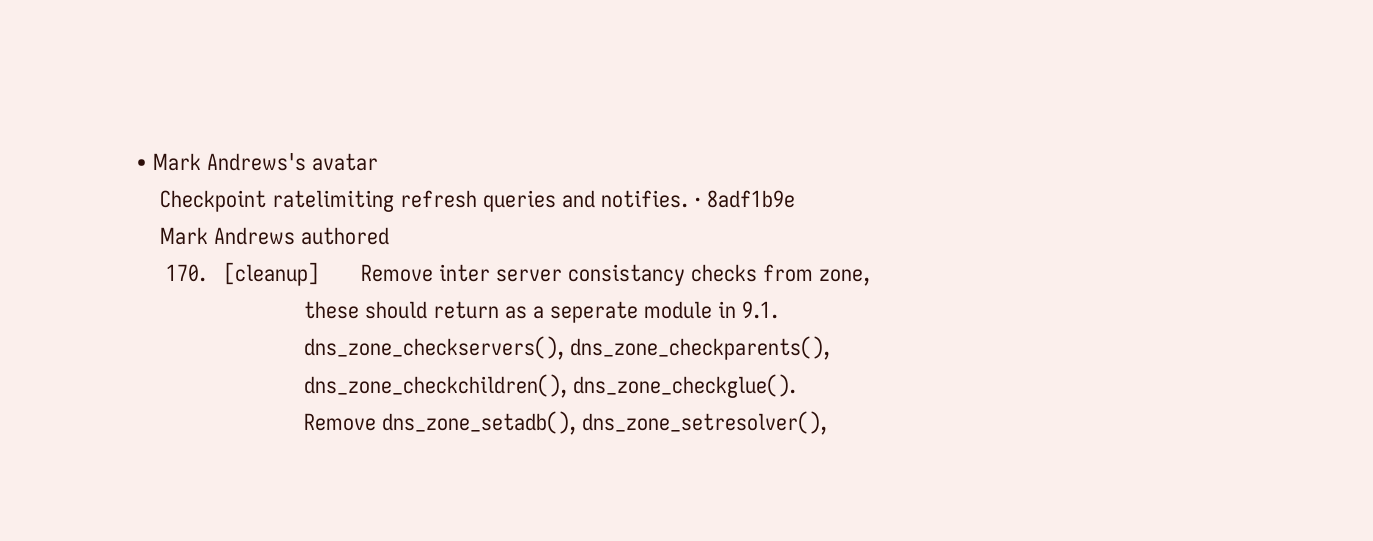• Mark Andrews's avatar
    Checkpoint ratelimiting refresh queries and notifies. · 8adf1b9e
    Mark Andrews authored
     170.   [cleanup]       Remove inter server consistancy checks from zone,
                            these should return as a seperate module in 9.1.
                            dns_zone_checkservers(), dns_zone_checkparents(),
                            dns_zone_checkchildren(), dns_zone_checkglue().
                            Remove dns_zone_setadb(), dns_zone_setresolver(),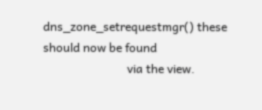dns_zone_setrequestmgr() these should now be found
                            via the view.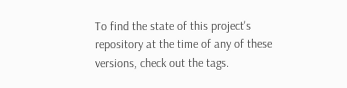To find the state of this project's repository at the time of any of these versions, check out the tags.